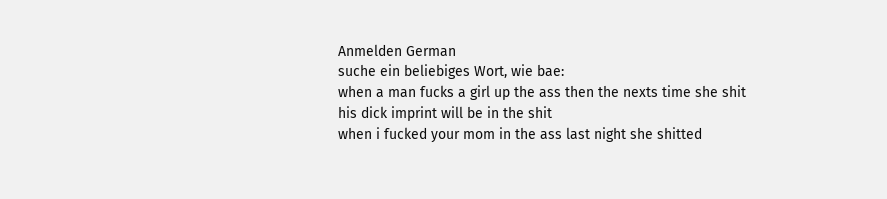Anmelden German
suche ein beliebiges Wort, wie bae:
when a man fucks a girl up the ass then the nexts time she shit his dick imprint will be in the shit
when i fucked your mom in the ass last night she shitted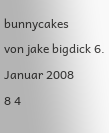bunnycakes
von jake bigdick 6. Januar 2008
8 4